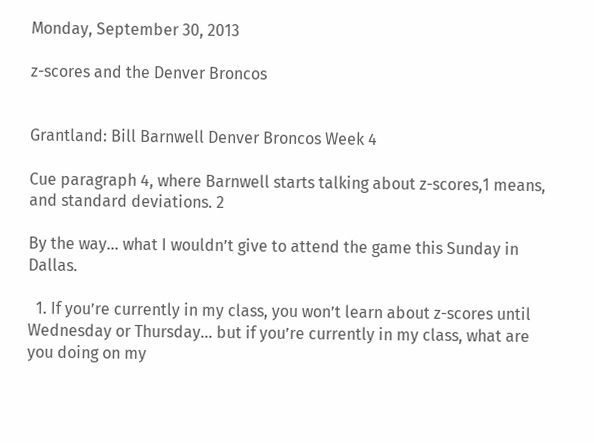Monday, September 30, 2013

z-scores and the Denver Broncos


Grantland: Bill Barnwell Denver Broncos Week 4

Cue paragraph 4, where Barnwell starts talking about z-scores,1 means, and standard deviations. 2

By the way… what I wouldn’t give to attend the game this Sunday in Dallas.

  1. If you’re currently in my class, you won’t learn about z-scores until Wednesday or Thursday… but if you’re currently in my class, what are you doing on my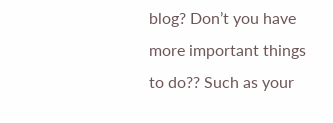blog? Don’t you have more important things to do?? Such as your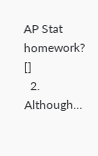AP Stat homework? []
  2. Although…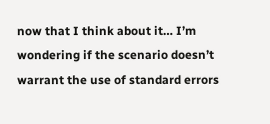now that I think about it… I’m wondering if the scenario doesn’t warrant the use of standard errors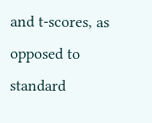and t-scores, as opposed to standard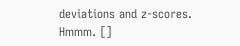deviations and z-scores. Hmmm. []